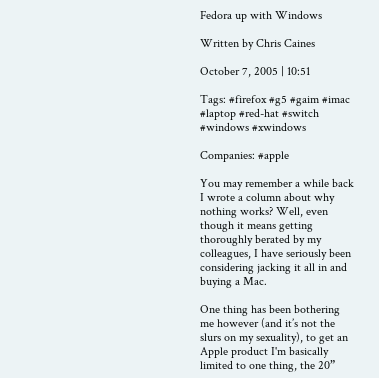Fedora up with Windows

Written by Chris Caines

October 7, 2005 | 10:51

Tags: #firefox #g5 #gaim #imac #laptop #red-hat #switch #windows #xwindows

Companies: #apple

You may remember a while back I wrote a column about why nothing works? Well, even though it means getting thoroughly berated by my colleagues, I have seriously been considering jacking it all in and buying a Mac.

One thing has been bothering me however (and it’s not the slurs on my sexuality), to get an Apple product I'm basically limited to one thing, the 20”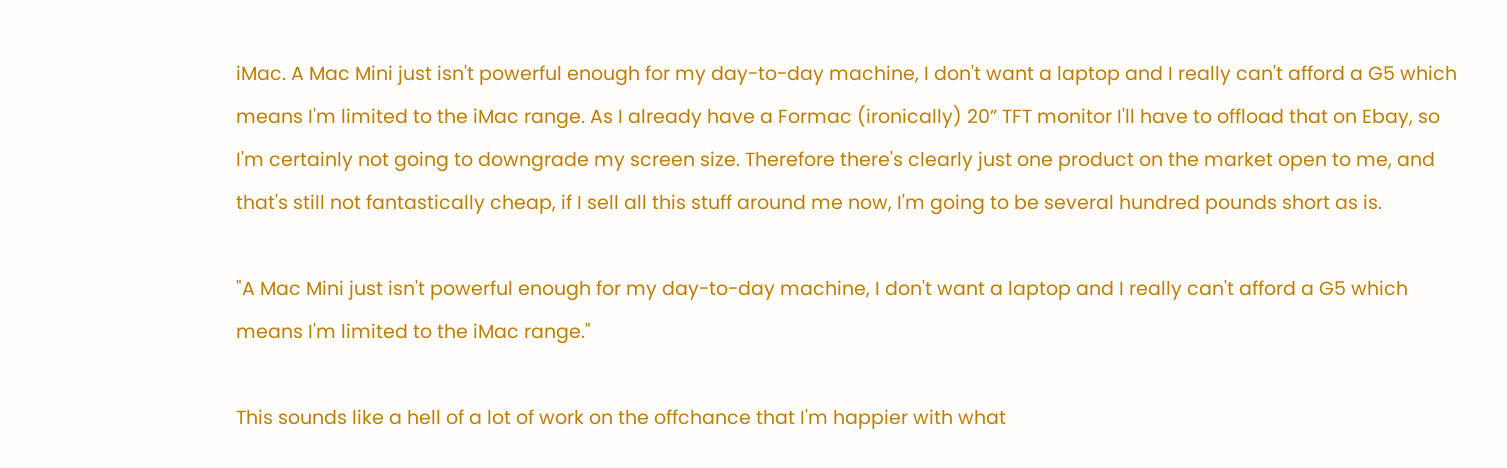iMac. A Mac Mini just isn't powerful enough for my day-to-day machine, I don't want a laptop and I really can't afford a G5 which means I'm limited to the iMac range. As I already have a Formac (ironically) 20” TFT monitor I'll have to offload that on Ebay, so I'm certainly not going to downgrade my screen size. Therefore there's clearly just one product on the market open to me, and that's still not fantastically cheap, if I sell all this stuff around me now, I'm going to be several hundred pounds short as is.

"A Mac Mini just isn't powerful enough for my day-to-day machine, I don't want a laptop and I really can't afford a G5 which means I'm limited to the iMac range."

This sounds like a hell of a lot of work on the offchance that I'm happier with what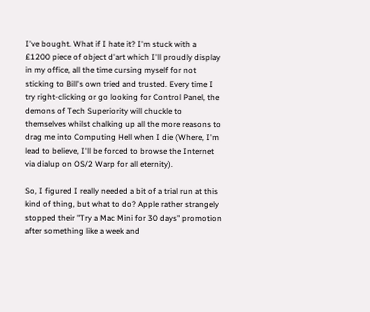I've bought. What if I hate it? I'm stuck with a £1200 piece of object d'art which I'll proudly display in my office, all the time cursing myself for not sticking to Bill's own tried and trusted. Every time I try right-clicking or go looking for Control Panel, the demons of Tech Superiority will chuckle to themselves whilst chalking up all the more reasons to drag me into Computing Hell when I die (Where, I'm lead to believe, I'll be forced to browse the Internet via dialup on OS/2 Warp for all eternity).

So, I figured I really needed a bit of a trial run at this kind of thing, but what to do? Apple rather strangely stopped their "Try a Mac Mini for 30 days" promotion after something like a week and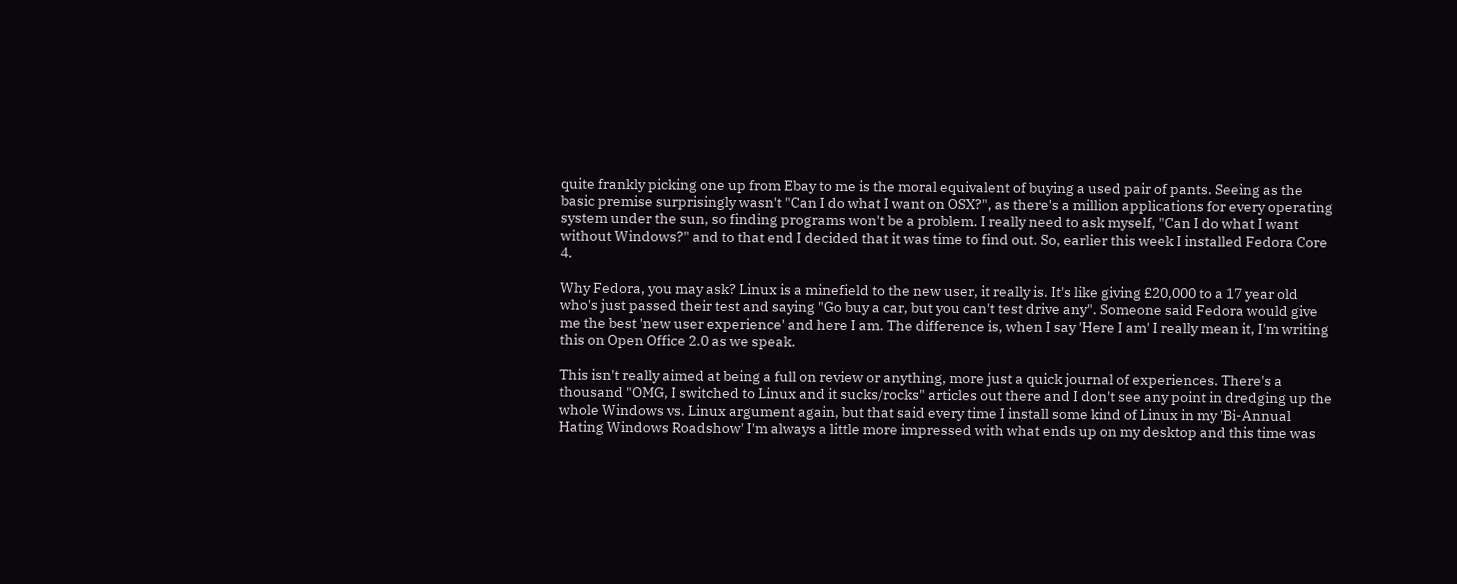quite frankly picking one up from Ebay to me is the moral equivalent of buying a used pair of pants. Seeing as the basic premise surprisingly wasn't "Can I do what I want on OSX?", as there's a million applications for every operating system under the sun, so finding programs won't be a problem. I really need to ask myself, "Can I do what I want without Windows?" and to that end I decided that it was time to find out. So, earlier this week I installed Fedora Core 4.

Why Fedora, you may ask? Linux is a minefield to the new user, it really is. It's like giving £20,000 to a 17 year old who's just passed their test and saying "Go buy a car, but you can't test drive any". Someone said Fedora would give me the best 'new user experience' and here I am. The difference is, when I say 'Here I am' I really mean it, I'm writing this on Open Office 2.0 as we speak.

This isn't really aimed at being a full on review or anything, more just a quick journal of experiences. There's a thousand "OMG, I switched to Linux and it sucks/rocks" articles out there and I don't see any point in dredging up the whole Windows vs. Linux argument again, but that said every time I install some kind of Linux in my 'Bi-Annual Hating Windows Roadshow' I'm always a little more impressed with what ends up on my desktop and this time was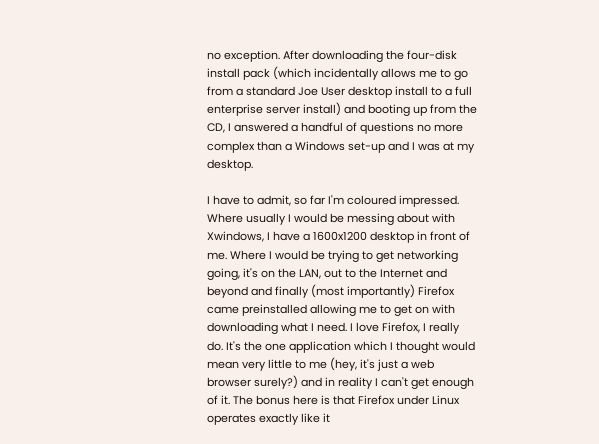no exception. After downloading the four-disk install pack (which incidentally allows me to go from a standard Joe User desktop install to a full enterprise server install) and booting up from the CD, I answered a handful of questions no more complex than a Windows set-up and I was at my desktop.

I have to admit, so far I'm coloured impressed. Where usually I would be messing about with Xwindows, I have a 1600x1200 desktop in front of me. Where I would be trying to get networking going, it's on the LAN, out to the Internet and beyond and finally (most importantly) Firefox came preinstalled allowing me to get on with downloading what I need. I love Firefox, I really do. It's the one application which I thought would mean very little to me (hey, it's just a web browser surely?) and in reality I can't get enough of it. The bonus here is that Firefox under Linux operates exactly like it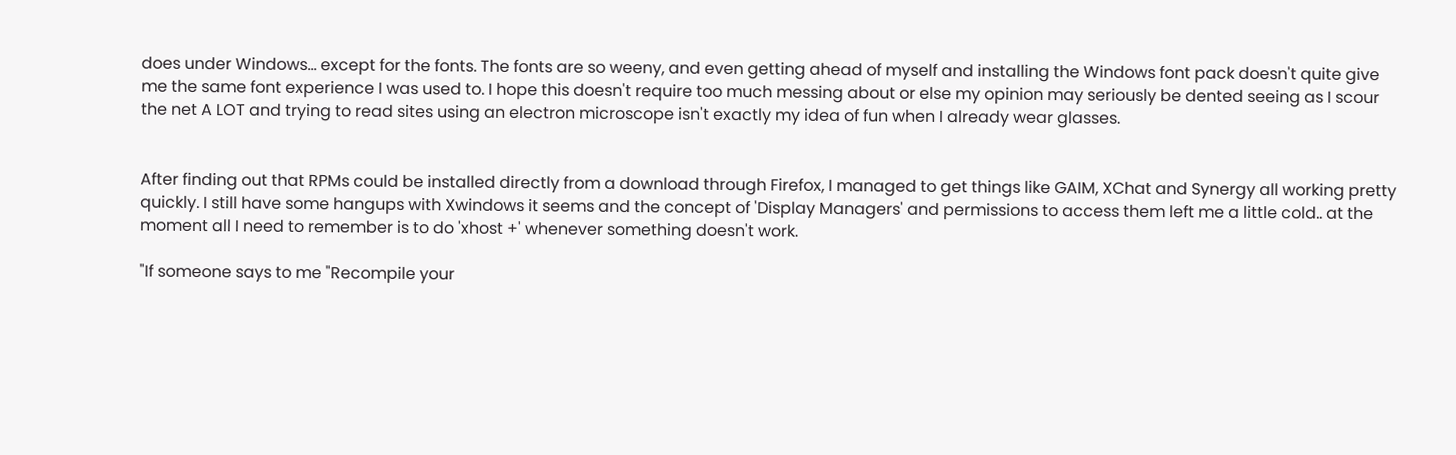does under Windows... except for the fonts. The fonts are so weeny, and even getting ahead of myself and installing the Windows font pack doesn't quite give me the same font experience I was used to. I hope this doesn't require too much messing about or else my opinion may seriously be dented seeing as I scour the net A LOT and trying to read sites using an electron microscope isn't exactly my idea of fun when I already wear glasses.


After finding out that RPMs could be installed directly from a download through Firefox, I managed to get things like GAIM, XChat and Synergy all working pretty quickly. I still have some hangups with Xwindows it seems and the concept of 'Display Managers' and permissions to access them left me a little cold.. at the moment all I need to remember is to do 'xhost +' whenever something doesn't work.

"If someone says to me "Recompile your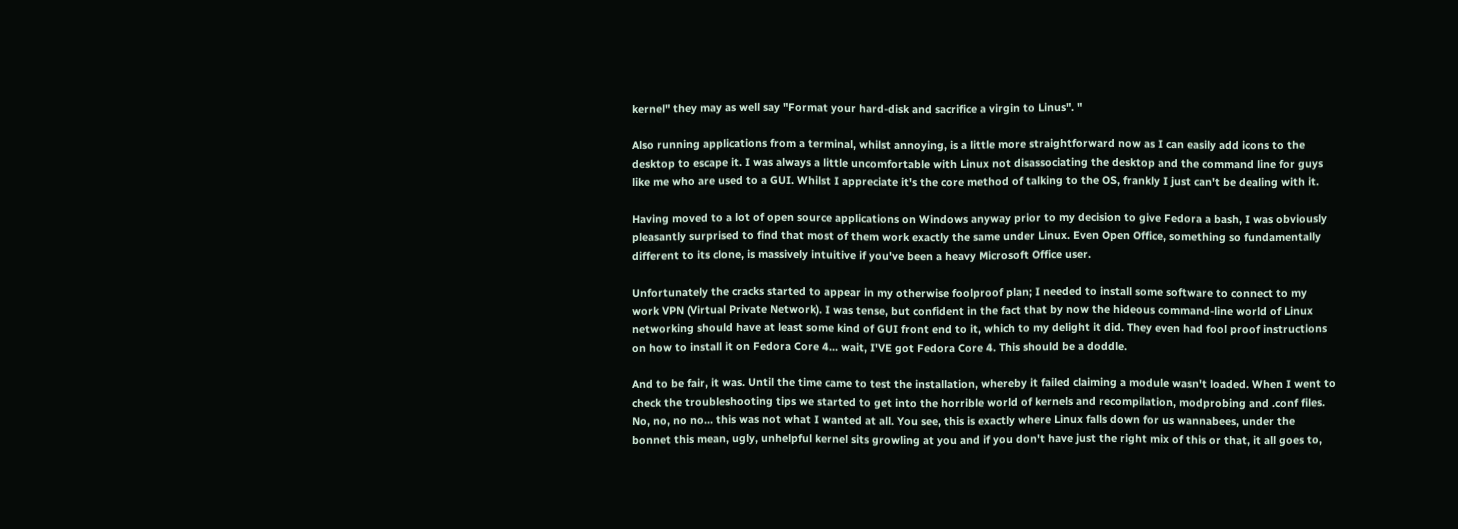kernel" they may as well say "Format your hard-disk and sacrifice a virgin to Linus". "

Also running applications from a terminal, whilst annoying, is a little more straightforward now as I can easily add icons to the desktop to escape it. I was always a little uncomfortable with Linux not disassociating the desktop and the command line for guys like me who are used to a GUI. Whilst I appreciate it's the core method of talking to the OS, frankly I just can't be dealing with it.

Having moved to a lot of open source applications on Windows anyway prior to my decision to give Fedora a bash, I was obviously pleasantly surprised to find that most of them work exactly the same under Linux. Even Open Office, something so fundamentally different to its clone, is massively intuitive if you've been a heavy Microsoft Office user.

Unfortunately the cracks started to appear in my otherwise foolproof plan; I needed to install some software to connect to my work VPN (Virtual Private Network). I was tense, but confident in the fact that by now the hideous command-line world of Linux networking should have at least some kind of GUI front end to it, which to my delight it did. They even had fool proof instructions on how to install it on Fedora Core 4... wait, I'VE got Fedora Core 4. This should be a doddle.

And to be fair, it was. Until the time came to test the installation, whereby it failed claiming a module wasn't loaded. When I went to check the troubleshooting tips we started to get into the horrible world of kernels and recompilation, modprobing and .conf files. No, no, no no... this was not what I wanted at all. You see, this is exactly where Linux falls down for us wannabees, under the bonnet this mean, ugly, unhelpful kernel sits growling at you and if you don't have just the right mix of this or that, it all goes to,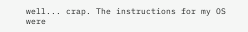well... crap. The instructions for my OS were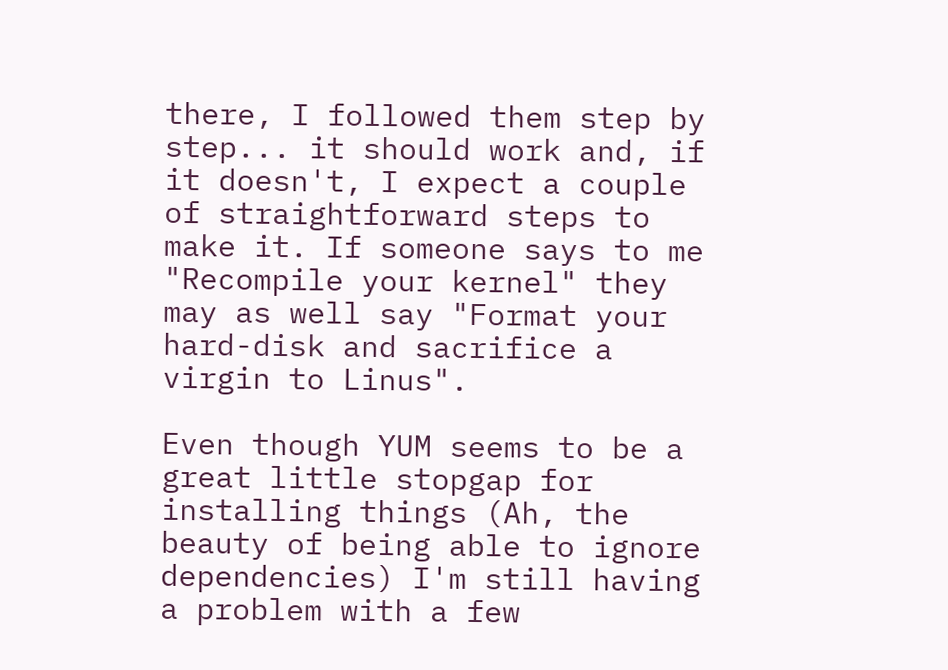there, I followed them step by step... it should work and, if it doesn't, I expect a couple of straightforward steps to make it. If someone says to me "Recompile your kernel" they may as well say "Format your hard-disk and sacrifice a virgin to Linus".

Even though YUM seems to be a great little stopgap for installing things (Ah, the beauty of being able to ignore dependencies) I'm still having a problem with a few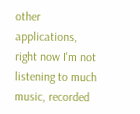other applications, right now I'm not listening to much music, recorded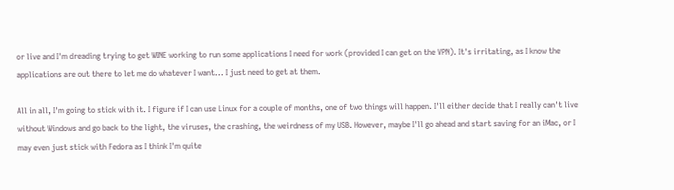or live and I'm dreading trying to get WINE working to run some applications I need for work (provided I can get on the VPN). It's irritating, as I know the applications are out there to let me do whatever I want... I just need to get at them.

All in all, I'm going to stick with it. I figure if I can use Linux for a couple of months, one of two things will happen. I'll either decide that I really can't live without Windows and go back to the light, the viruses, the crashing, the weirdness of my USB. However, maybe I'll go ahead and start saving for an iMac, or I may even just stick with Fedora as I think I'm quite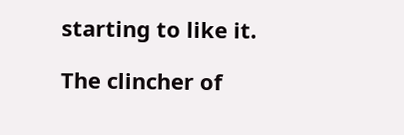starting to like it.

The clincher of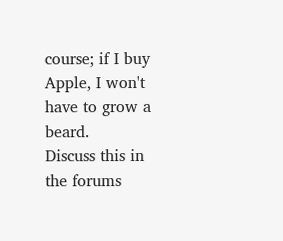course; if I buy Apple, I won't have to grow a beard.
Discuss this in the forums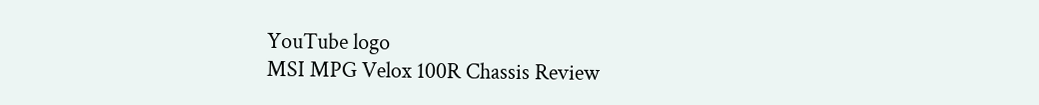YouTube logo
MSI MPG Velox 100R Chassis Review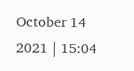October 14 2021 | 15:04